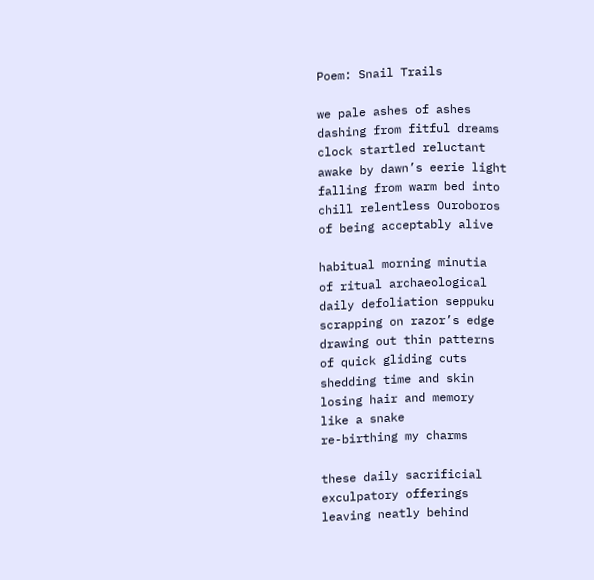Poem: Snail Trails

we pale ashes of ashes
dashing from fitful dreams
clock startled reluctant
awake by dawn’s eerie light
falling from warm bed into
chill relentless Ouroboros
of being acceptably alive

habitual morning minutia
of ritual archaeological
daily defoliation seppuku
scrapping on razor’s edge
drawing out thin patterns
of quick gliding cuts
shedding time and skin
losing hair and memory
like a snake
re-birthing my charms

these daily sacrificial
exculpatory offerings
leaving neatly behind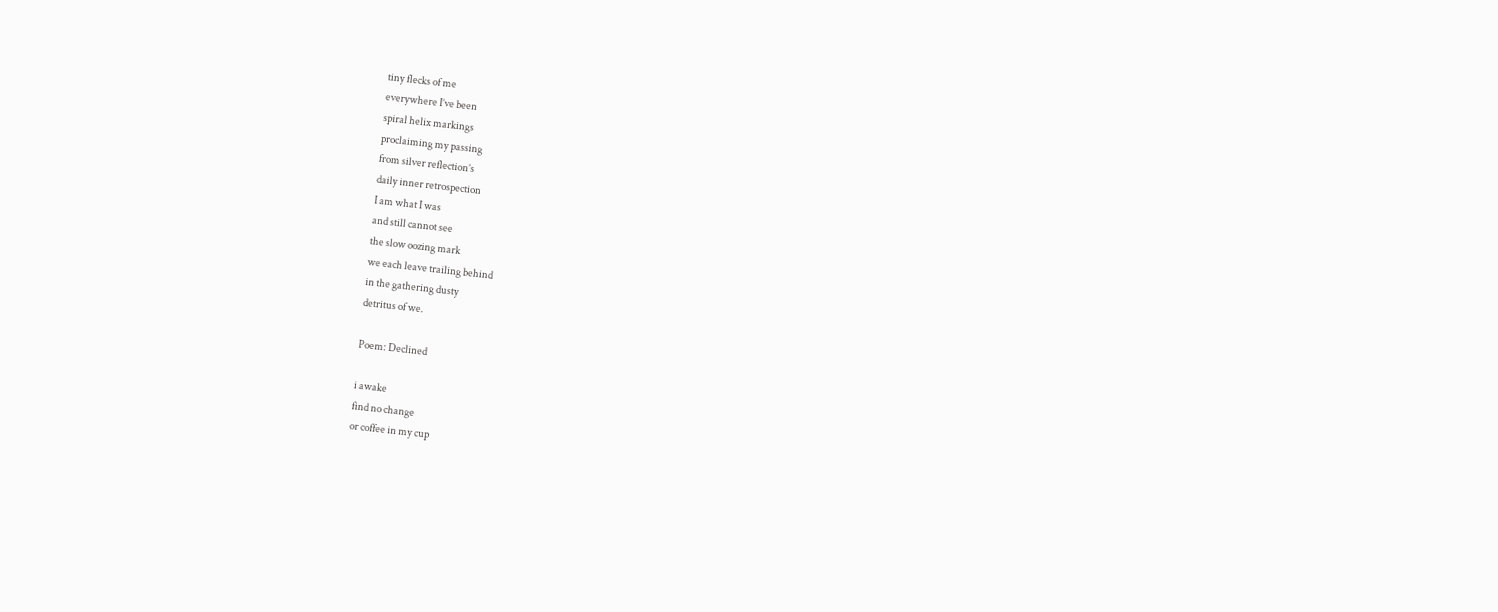tiny flecks of me
everywhere I’ve been
spiral helix markings
proclaiming my passing
from silver reflection’s
daily inner retrospection
I am what I was
and still cannot see
the slow oozing mark
we each leave trailing behind
in the gathering dusty
detritus of we.

Poem: Declined

i awake
find no change
or coffee in my cup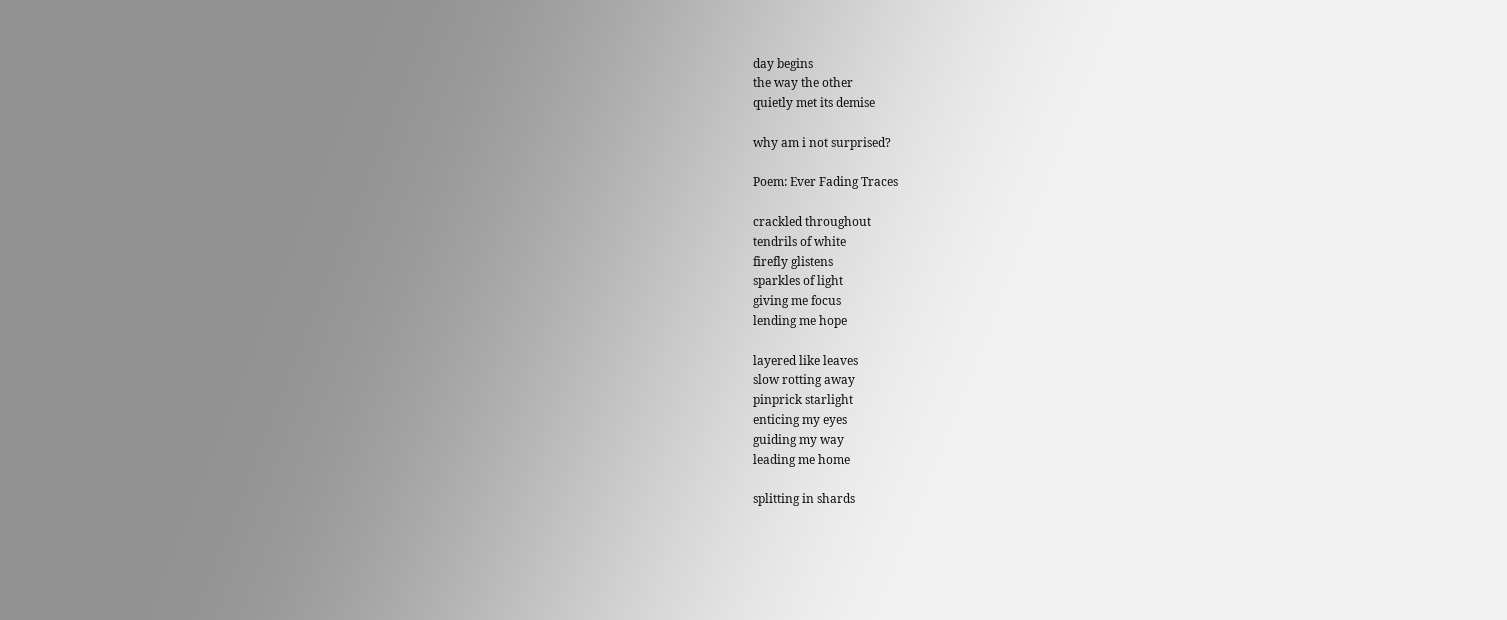day begins
the way the other
quietly met its demise

why am i not surprised?

Poem: Ever Fading Traces

crackled throughout
tendrils of white
firefly glistens
sparkles of light
giving me focus
lending me hope

layered like leaves
slow rotting away
pinprick starlight
enticing my eyes
guiding my way
leading me home

splitting in shards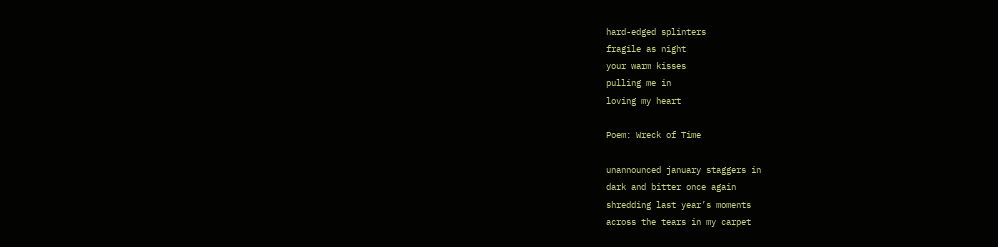hard-edged splinters
fragile as night
your warm kisses
pulling me in
loving my heart

Poem: Wreck of Time

unannounced january staggers in
dark and bitter once again
shredding last year’s moments
across the tears in my carpet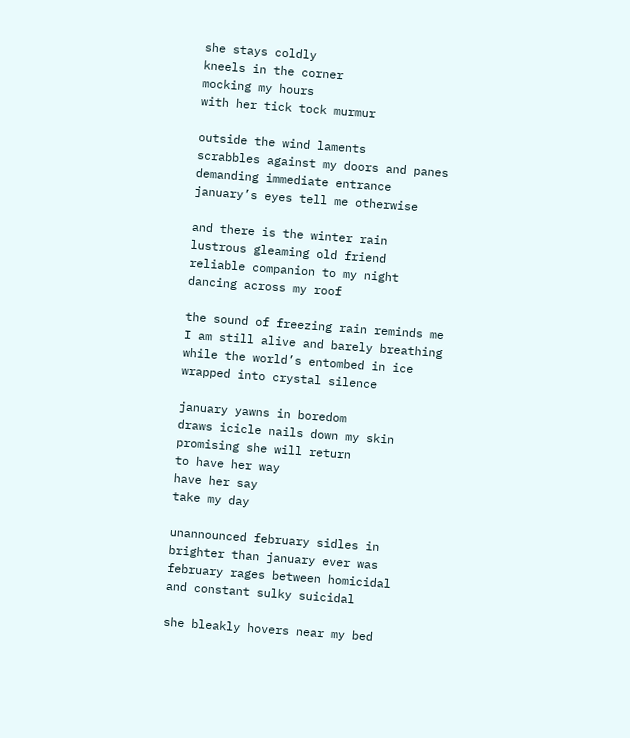she stays coldly
kneels in the corner
mocking my hours
with her tick tock murmur

outside the wind laments
scrabbles against my doors and panes
demanding immediate entrance
january’s eyes tell me otherwise

and there is the winter rain
lustrous gleaming old friend
reliable companion to my night
dancing across my roof

the sound of freezing rain reminds me
I am still alive and barely breathing
while the world’s entombed in ice
wrapped into crystal silence

january yawns in boredom
draws icicle nails down my skin
promising she will return
to have her way
have her say
take my day

unannounced february sidles in
brighter than january ever was
february rages between homicidal
and constant sulky suicidal

she bleakly hovers near my bed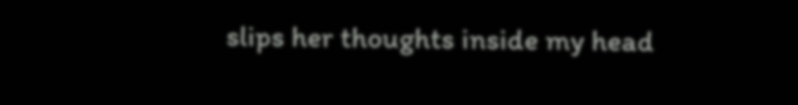slips her thoughts inside my head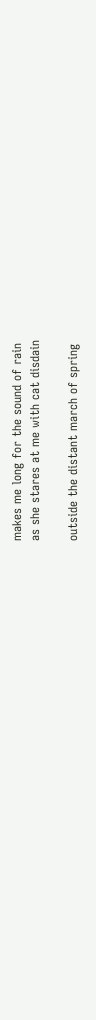makes me long for the sound of rain
as she stares at me with cat disdain

outside the distant march of spring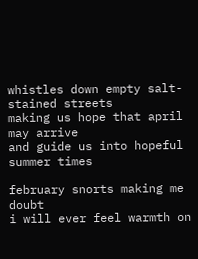whistles down empty salt-stained streets
making us hope that april may arrive
and guide us into hopeful summer times

february snorts making me doubt
i will ever feel warmth on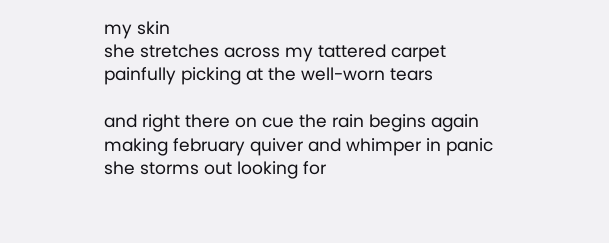my skin
she stretches across my tattered carpet
painfully picking at the well-worn tears

and right there on cue the rain begins again
making february quiver and whimper in panic
she storms out looking for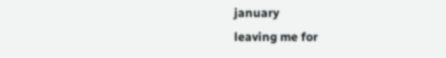january
leaving me for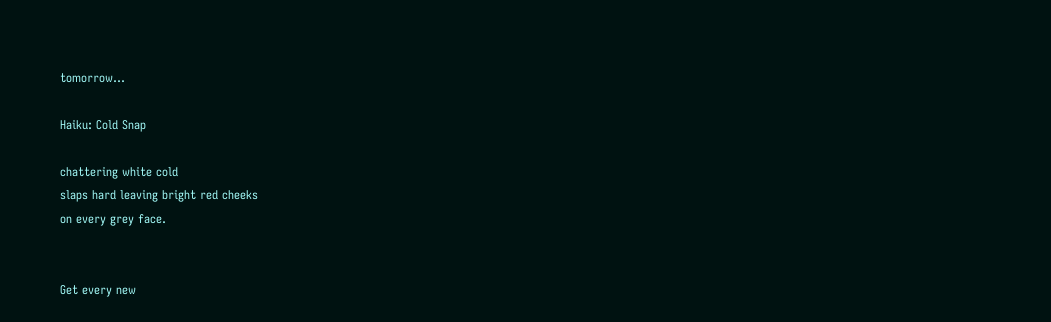tomorrow…

Haiku: Cold Snap

chattering white cold
slaps hard leaving bright red cheeks
on every grey face.


Get every new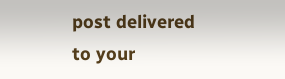post delivered to your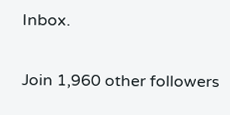Inbox.

Join 1,960 other followers